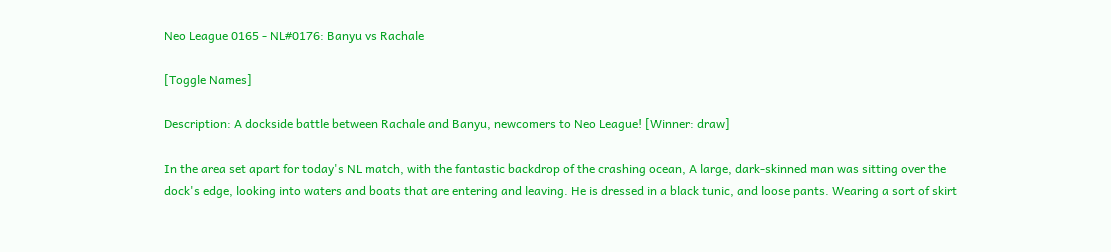Neo League 0165 - NL#0176: Banyu vs Rachale

[Toggle Names]

Description: A dockside battle between Rachale and Banyu, newcomers to Neo League! [Winner: draw]

In the area set apart for today's NL match, with the fantastic backdrop of the crashing ocean, A large, dark-skinned man was sitting over the dock's edge, looking into waters and boats that are entering and leaving. He is dressed in a black tunic, and loose pants. Wearing a sort of skirt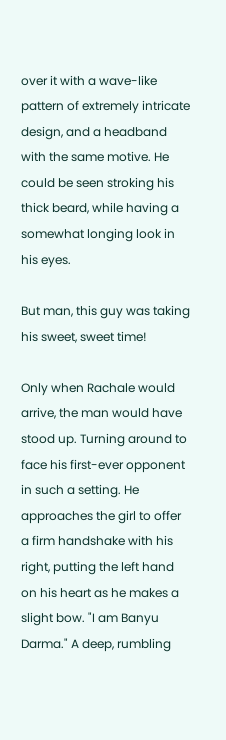over it with a wave-like pattern of extremely intricate design, and a headband with the same motive. He could be seen stroking his thick beard, while having a somewhat longing look in his eyes.

But man, this guy was taking his sweet, sweet time!

Only when Rachale would arrive, the man would have stood up. Turning around to face his first-ever opponent in such a setting. He approaches the girl to offer a firm handshake with his right, putting the left hand on his heart as he makes a slight bow. "I am Banyu Darma." A deep, rumbling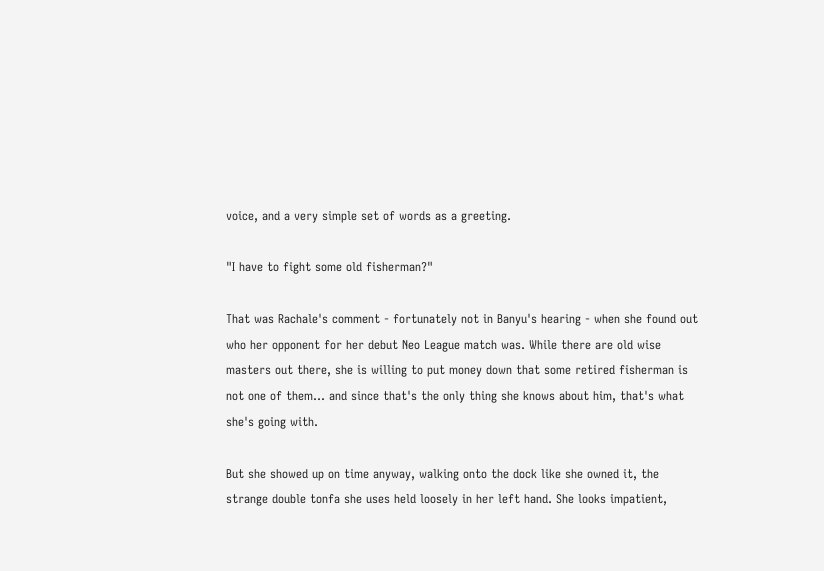voice, and a very simple set of words as a greeting.

"I have to fight some old fisherman?"

That was Rachale's comment - fortunately not in Banyu's hearing - when she found out who her opponent for her debut Neo League match was. While there are old wise masters out there, she is willing to put money down that some retired fisherman is not one of them... and since that's the only thing she knows about him, that's what she's going with.

But she showed up on time anyway, walking onto the dock like she owned it, the strange double tonfa she uses held loosely in her left hand. She looks impatient,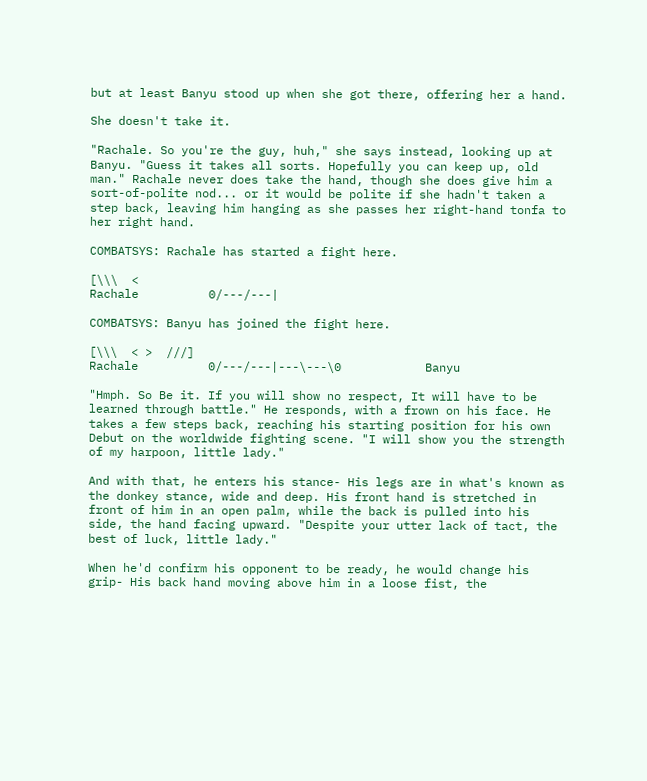but at least Banyu stood up when she got there, offering her a hand.

She doesn't take it.

"Rachale. So you're the guy, huh," she says instead, looking up at Banyu. "Guess it takes all sorts. Hopefully you can keep up, old man." Rachale never does take the hand, though she does give him a sort-of-polite nod... or it would be polite if she hadn't taken a step back, leaving him hanging as she passes her right-hand tonfa to her right hand.

COMBATSYS: Rachale has started a fight here.

[\\\  <
Rachale          0/---/---|

COMBATSYS: Banyu has joined the fight here.

[\\\  < >  ///]
Rachale          0/---/---|---\---\0            Banyu

"Hmph. So Be it. If you will show no respect, It will have to be learned through battle." He responds, with a frown on his face. He takes a few steps back, reaching his starting position for his own Debut on the worldwide fighting scene. "I will show you the strength of my harpoon, little lady."

And with that, he enters his stance- His legs are in what's known as the donkey stance, wide and deep. His front hand is stretched in front of him in an open palm, while the back is pulled into his side, the hand facing upward. "Despite your utter lack of tact, the best of luck, little lady."

When he'd confirm his opponent to be ready, he would change his grip- His back hand moving above him in a loose fist, the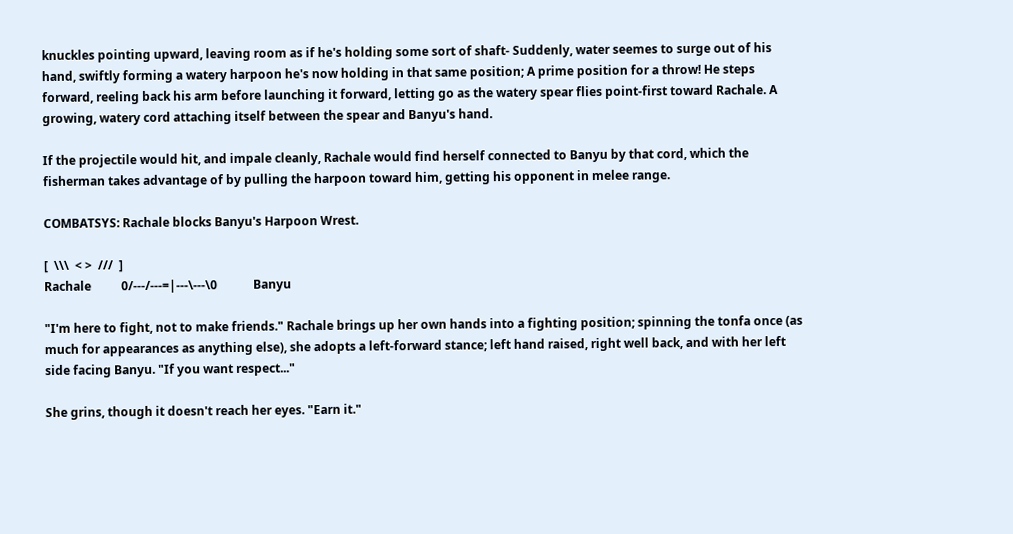knuckles pointing upward, leaving room as if he's holding some sort of shaft- Suddenly, water seemes to surge out of his hand, swiftly forming a watery harpoon he's now holding in that same position; A prime position for a throw! He steps forward, reeling back his arm before launching it forward, letting go as the watery spear flies point-first toward Rachale. A growing, watery cord attaching itself between the spear and Banyu's hand.

If the projectile would hit, and impale cleanly, Rachale would find herself connected to Banyu by that cord, which the fisherman takes advantage of by pulling the harpoon toward him, getting his opponent in melee range.

COMBATSYS: Rachale blocks Banyu's Harpoon Wrest.

[  \\\  < >  ///  ]
Rachale          0/---/---=|---\---\0            Banyu

"I'm here to fight, not to make friends." Rachale brings up her own hands into a fighting position; spinning the tonfa once (as much for appearances as anything else), she adopts a left-forward stance; left hand raised, right well back, and with her left side facing Banyu. "If you want respect..."

She grins, though it doesn't reach her eyes. "Earn it."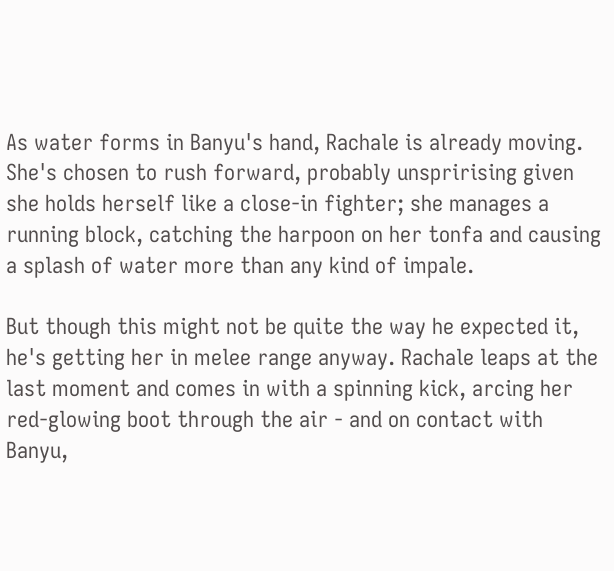As water forms in Banyu's hand, Rachale is already moving. She's chosen to rush forward, probably unsprirising given she holds herself like a close-in fighter; she manages a running block, catching the harpoon on her tonfa and causing a splash of water more than any kind of impale.

But though this might not be quite the way he expected it, he's getting her in melee range anyway. Rachale leaps at the last moment and comes in with a spinning kick, arcing her red-glowing boot through the air - and on contact with Banyu,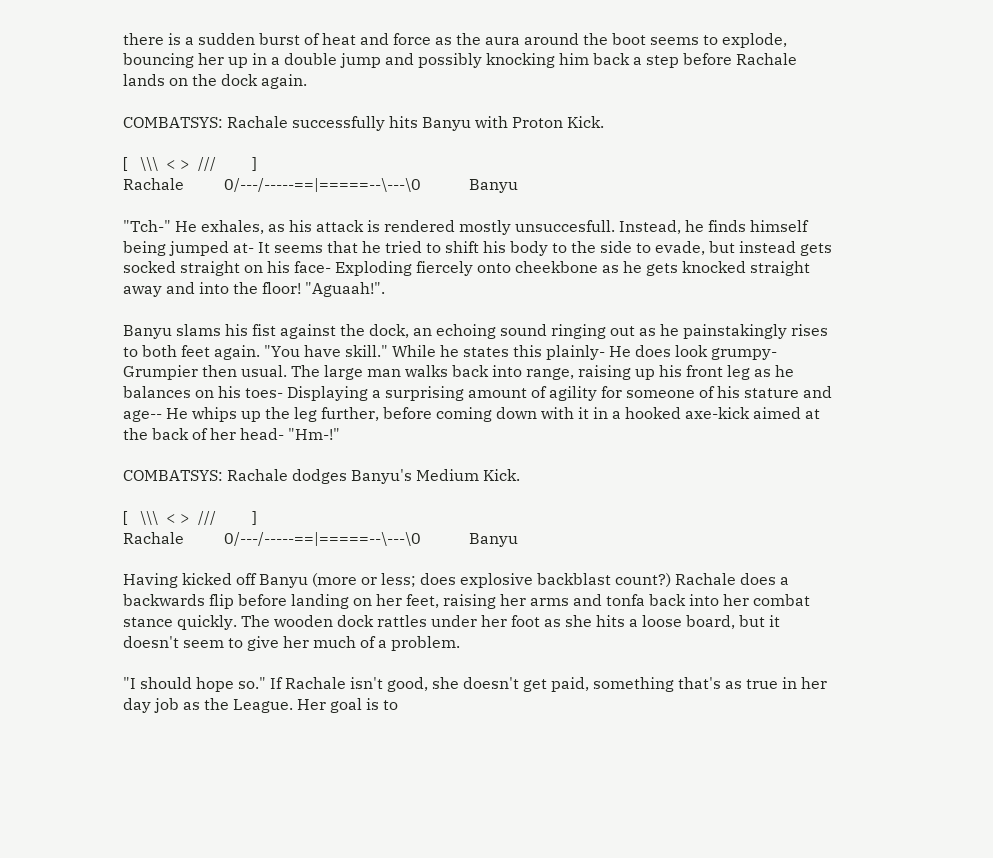there is a sudden burst of heat and force as the aura around the boot seems to explode, bouncing her up in a double jump and possibly knocking him back a step before Rachale lands on the dock again.

COMBATSYS: Rachale successfully hits Banyu with Proton Kick.

[   \\\  < >  ///         ]
Rachale          0/---/-----==|=====--\---\0            Banyu

"Tch-" He exhales, as his attack is rendered mostly unsuccesfull. Instead, he finds himself being jumped at- It seems that he tried to shift his body to the side to evade, but instead gets socked straight on his face- Exploding fiercely onto cheekbone as he gets knocked straight away and into the floor! "Aguaah!".

Banyu slams his fist against the dock, an echoing sound ringing out as he painstakingly rises to both feet again. "You have skill." While he states this plainly- He does look grumpy- Grumpier then usual. The large man walks back into range, raising up his front leg as he balances on his toes- Displaying a surprising amount of agility for someone of his stature and age-- He whips up the leg further, before coming down with it in a hooked axe-kick aimed at the back of her head- "Hm-!"

COMBATSYS: Rachale dodges Banyu's Medium Kick.

[   \\\  < >  ///         ]
Rachale          0/---/-----==|=====--\---\0            Banyu

Having kicked off Banyu (more or less; does explosive backblast count?) Rachale does a backwards flip before landing on her feet, raising her arms and tonfa back into her combat stance quickly. The wooden dock rattles under her foot as she hits a loose board, but it doesn't seem to give her much of a problem.

"I should hope so." If Rachale isn't good, she doesn't get paid, something that's as true in her day job as the League. Her goal is to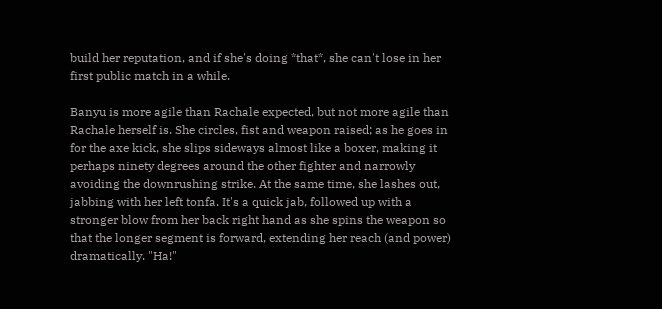build her reputation, and if she's doing *that*, she can't lose in her first public match in a while.

Banyu is more agile than Rachale expected, but not more agile than Rachale herself is. She circles, fist and weapon raised; as he goes in for the axe kick, she slips sideways almost like a boxer, making it perhaps ninety degrees around the other fighter and narrowly avoiding the downrushing strike. At the same time, she lashes out, jabbing with her left tonfa. It's a quick jab, followed up with a stronger blow from her back right hand as she spins the weapon so that the longer segment is forward, extending her reach (and power) dramatically. "Ha!"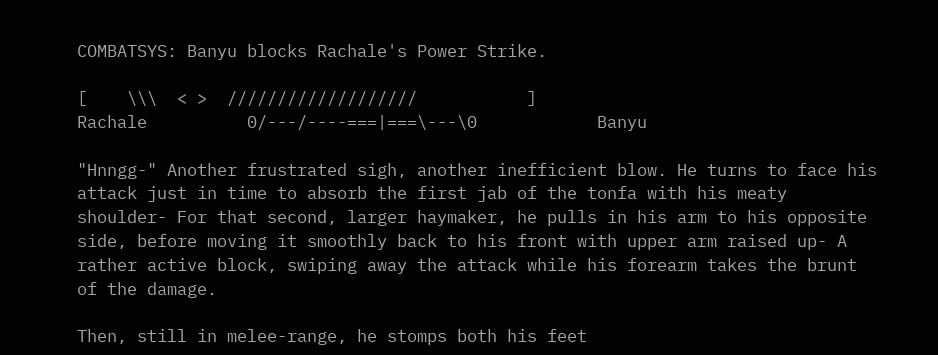COMBATSYS: Banyu blocks Rachale's Power Strike.

[    \\\  < >  ///////////////////           ]
Rachale          0/---/----===|===\---\0            Banyu

"Hnngg-" Another frustrated sigh, another inefficient blow. He turns to face his attack just in time to absorb the first jab of the tonfa with his meaty shoulder- For that second, larger haymaker, he pulls in his arm to his opposite side, before moving it smoothly back to his front with upper arm raised up- A rather active block, swiping away the attack while his forearm takes the brunt of the damage.

Then, still in melee-range, he stomps both his feet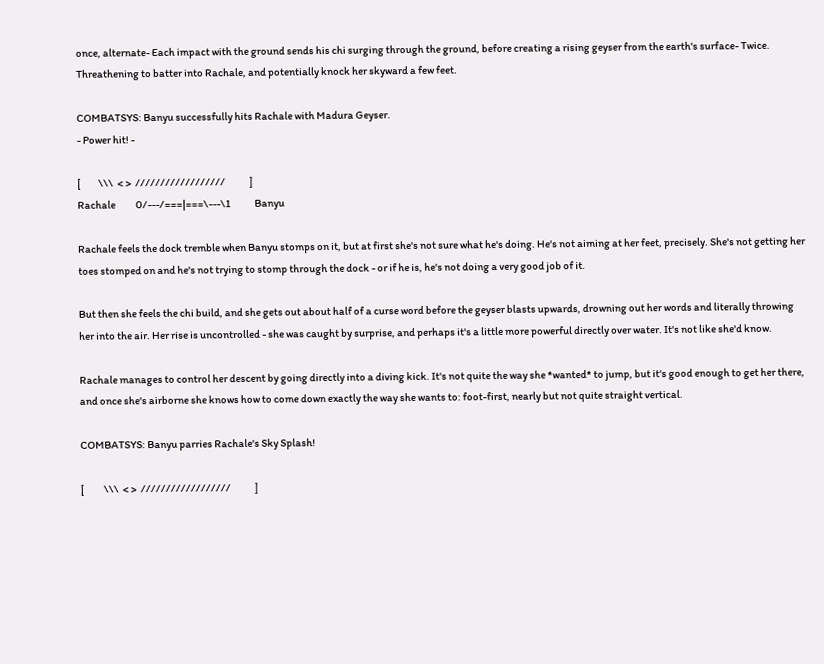once, alternate- Each impact with the ground sends his chi surging through the ground, before creating a rising geyser from the earth's surface- Twice. Threathening to batter into Rachale, and potentially knock her skyward a few feet.

COMBATSYS: Banyu successfully hits Rachale with Madura Geyser.
- Power hit! -

[         \\\  < >  //////////////////            ]
Rachale          0/---/===|===\---\1            Banyu

Rachale feels the dock tremble when Banyu stomps on it, but at first she's not sure what he's doing. He's not aiming at her feet, precisely. She's not getting her toes stomped on and he's not trying to stomp through the dock - or if he is, he's not doing a very good job of it.

But then she feels the chi build, and she gets out about half of a curse word before the geyser blasts upwards, drowning out her words and literally throwing her into the air. Her rise is uncontrolled - she was caught by surprise, and perhaps it's a little more powerful directly over water. It's not like she'd know.

Rachale manages to control her descent by going directly into a diving kick. It's not quite the way she *wanted* to jump, but it's good enough to get her there, and once she's airborne she knows how to come down exactly the way she wants to: foot-first, nearly but not quite straight vertical.

COMBATSYS: Banyu parries Rachale's Sky Splash!

[          \\\  < >  //////////////////            ]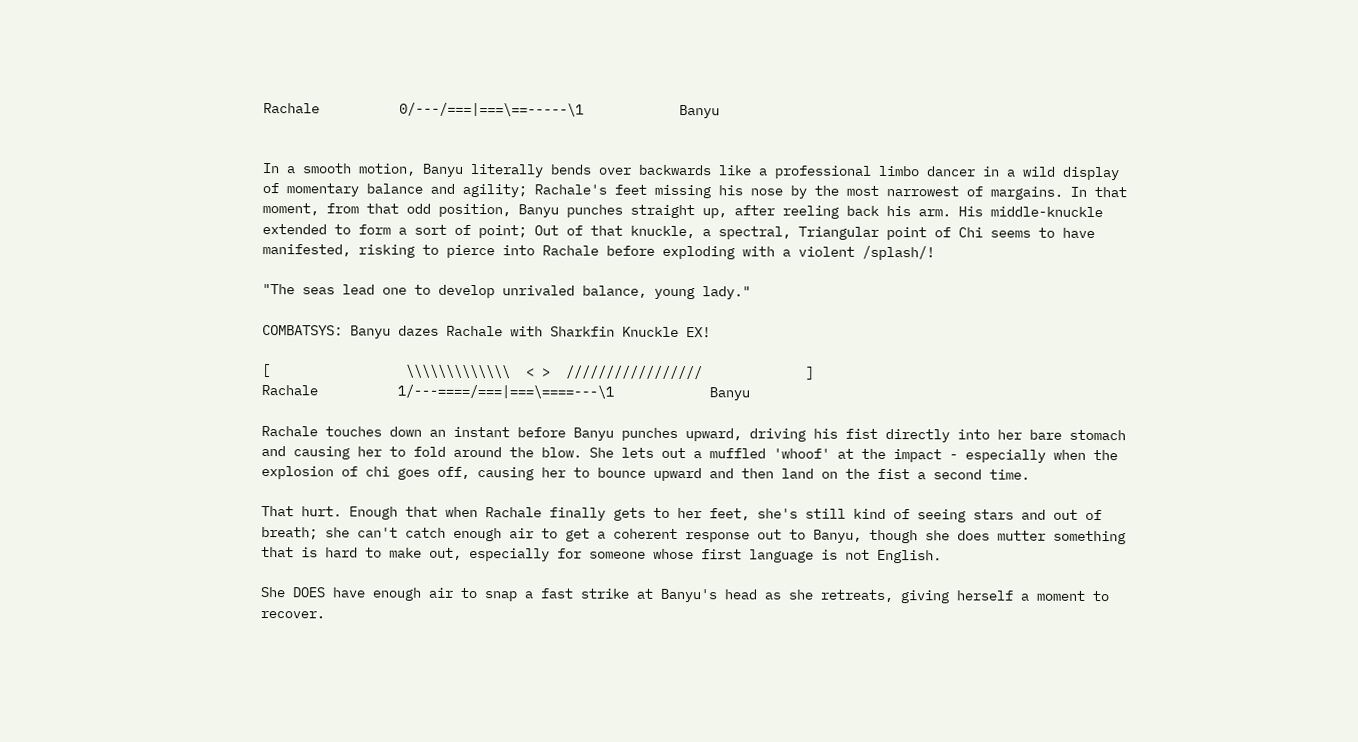Rachale          0/---/===|===\==-----\1            Banyu


In a smooth motion, Banyu literally bends over backwards like a professional limbo dancer in a wild display of momentary balance and agility; Rachale's feet missing his nose by the most narrowest of margains. In that moment, from that odd position, Banyu punches straight up, after reeling back his arm. His middle-knuckle extended to form a sort of point; Out of that knuckle, a spectral, Triangular point of Chi seems to have manifested, risking to pierce into Rachale before exploding with a violent /splash/!

"The seas lead one to develop unrivaled balance, young lady."

COMBATSYS: Banyu dazes Rachale with Sharkfin Knuckle EX!

[                 \\\\\\\\\\\\\  < >  /////////////////             ]
Rachale          1/---====/===|===\====---\1            Banyu

Rachale touches down an instant before Banyu punches upward, driving his fist directly into her bare stomach and causing her to fold around the blow. She lets out a muffled 'whoof' at the impact - especially when the explosion of chi goes off, causing her to bounce upward and then land on the fist a second time.

That hurt. Enough that when Rachale finally gets to her feet, she's still kind of seeing stars and out of breath; she can't catch enough air to get a coherent response out to Banyu, though she does mutter something that is hard to make out, especially for someone whose first language is not English.

She DOES have enough air to snap a fast strike at Banyu's head as she retreats, giving herself a moment to recover.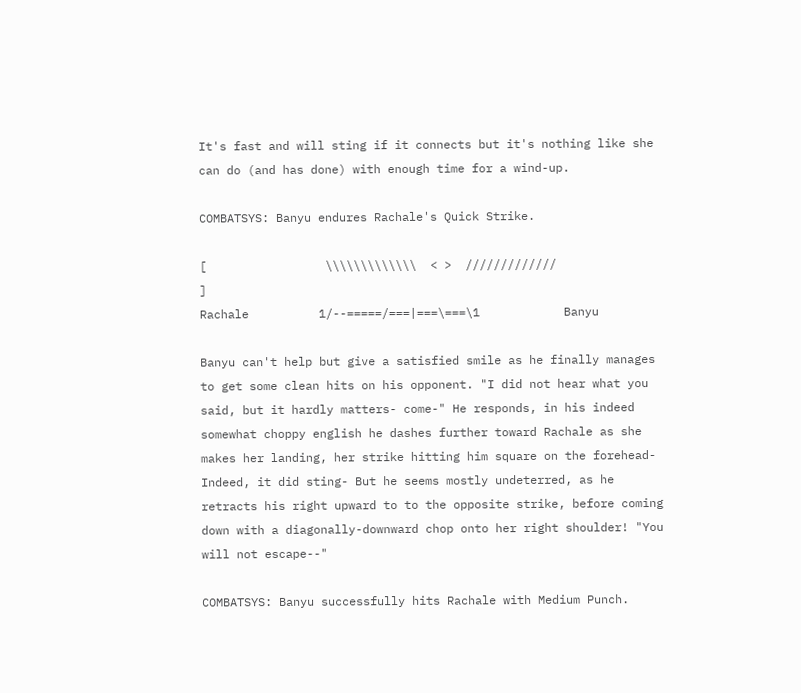It's fast and will sting if it connects but it's nothing like she can do (and has done) with enough time for a wind-up.

COMBATSYS: Banyu endures Rachale's Quick Strike.

[                 \\\\\\\\\\\\\  < >  /////////////                 ]
Rachale          1/--=====/===|===\===\1            Banyu

Banyu can't help but give a satisfied smile as he finally manages to get some clean hits on his opponent. "I did not hear what you said, but it hardly matters- come-" He responds, in his indeed somewhat choppy english he dashes further toward Rachale as she makes her landing, her strike hitting him square on the forehead- Indeed, it did sting- But he seems mostly undeterred, as he retracts his right upward to to the opposite strike, before coming down with a diagonally-downward chop onto her right shoulder! "You will not escape--"

COMBATSYS: Banyu successfully hits Rachale with Medium Punch.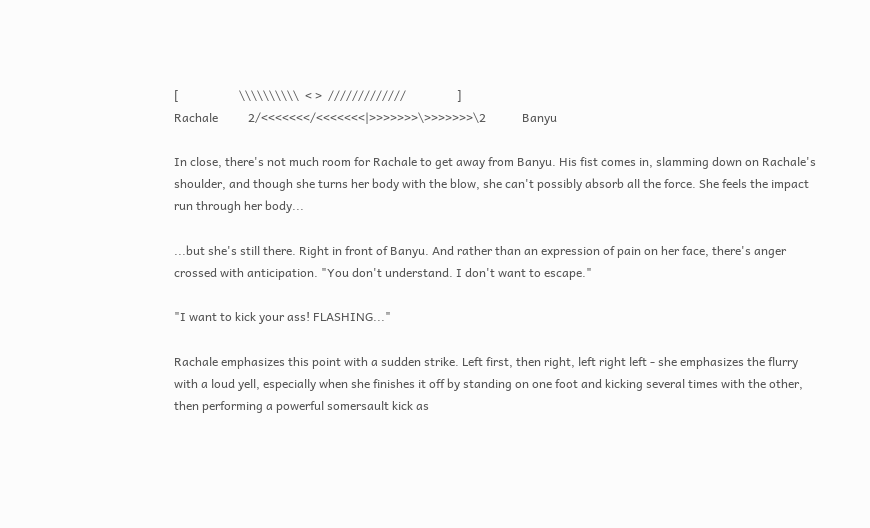[                    \\\\\\\\\\  < >  /////////////                 ]
Rachale          2/<<<<<<</<<<<<<<|>>>>>>>\>>>>>>>\2            Banyu

In close, there's not much room for Rachale to get away from Banyu. His fist comes in, slamming down on Rachale's shoulder, and though she turns her body with the blow, she can't possibly absorb all the force. She feels the impact run through her body...

...but she's still there. Right in front of Banyu. And rather than an expression of pain on her face, there's anger crossed with anticipation. "You don't understand. I don't want to escape."

"I want to kick your ass! FLASHING..."

Rachale emphasizes this point with a sudden strike. Left first, then right, left right left - she emphasizes the flurry with a loud yell, especially when she finishes it off by standing on one foot and kicking several times with the other, then performing a powerful somersault kick as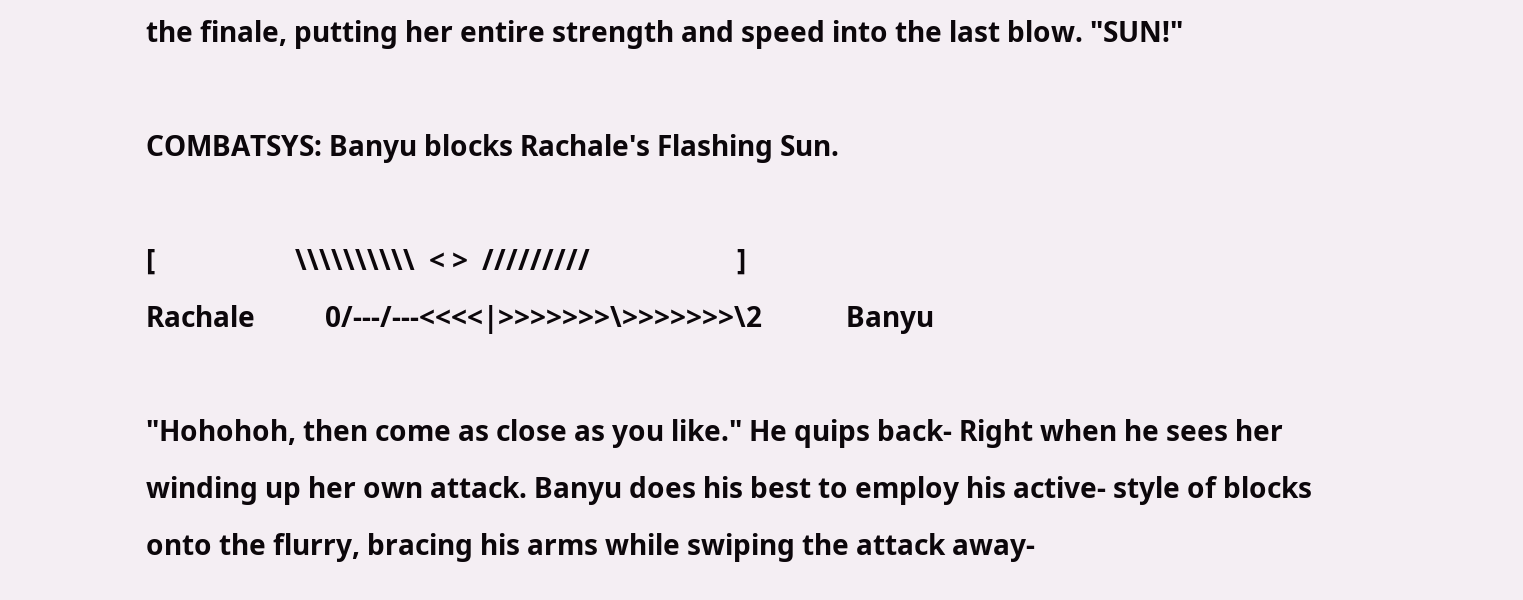the finale, putting her entire strength and speed into the last blow. "SUN!"

COMBATSYS: Banyu blocks Rachale's Flashing Sun.

[                    \\\\\\\\\\  < >  /////////                     ]
Rachale          0/---/---<<<<|>>>>>>>\>>>>>>>\2            Banyu

"Hohohoh, then come as close as you like." He quips back- Right when he sees her winding up her own attack. Banyu does his best to employ his active- style of blocks onto the flurry, bracing his arms while swiping the attack away-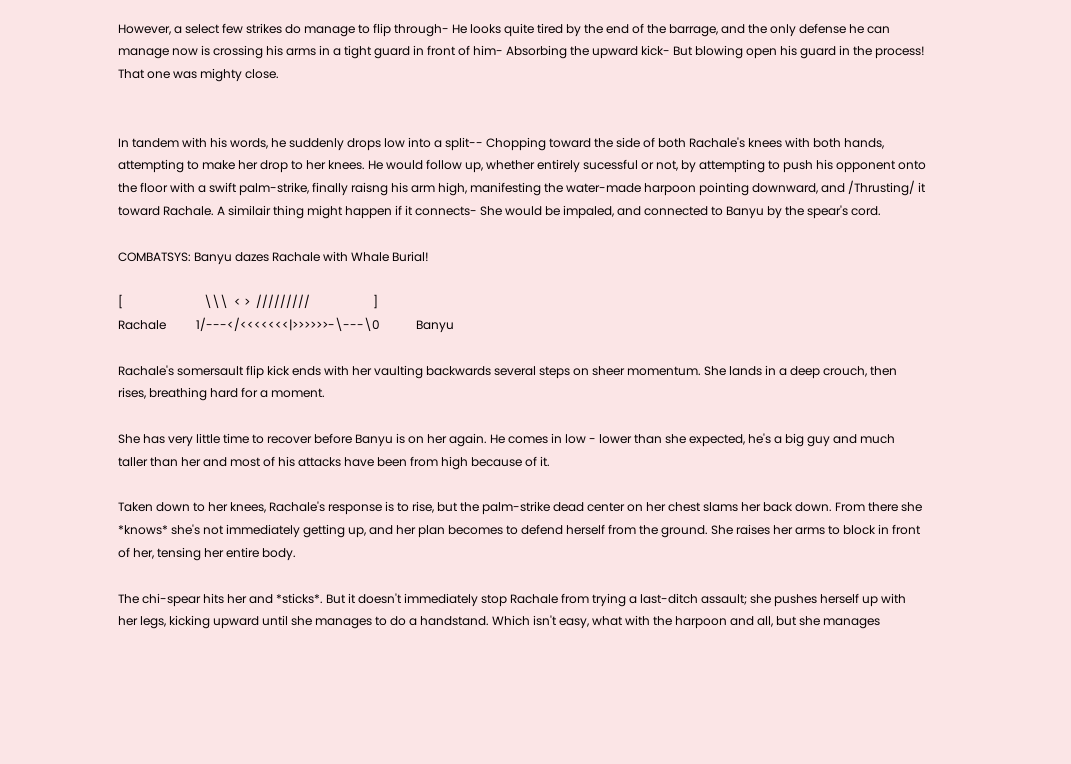However, a select few strikes do manage to flip through- He looks quite tired by the end of the barrage, and the only defense he can manage now is crossing his arms in a tight guard in front of him- Absorbing the upward kick- But blowing open his guard in the process! That one was mighty close.


In tandem with his words, he suddenly drops low into a split-- Chopping toward the side of both Rachale's knees with both hands, attempting to make her drop to her knees. He would follow up, whether entirely sucessful or not, by attempting to push his opponent onto the floor with a swift palm-strike, finally raisng his arm high, manifesting the water-made harpoon pointing downward, and /Thrusting/ it toward Rachale. A similair thing might happen if it connects- She would be impaled, and connected to Banyu by the spear's cord.

COMBATSYS: Banyu dazes Rachale with Whale Burial!

[                           \\\  < >  /////////                     ]
Rachale          1/---</<<<<<<<|>>>>>>-\---\0            Banyu

Rachale's somersault flip kick ends with her vaulting backwards several steps on sheer momentum. She lands in a deep crouch, then rises, breathing hard for a moment.

She has very little time to recover before Banyu is on her again. He comes in low - lower than she expected, he's a big guy and much taller than her and most of his attacks have been from high because of it.

Taken down to her knees, Rachale's response is to rise, but the palm-strike dead center on her chest slams her back down. From there she *knows* she's not immediately getting up, and her plan becomes to defend herself from the ground. She raises her arms to block in front of her, tensing her entire body.

The chi-spear hits her and *sticks*. But it doesn't immediately stop Rachale from trying a last-ditch assault; she pushes herself up with her legs, kicking upward until she manages to do a handstand. Which isn't easy, what with the harpoon and all, but she manages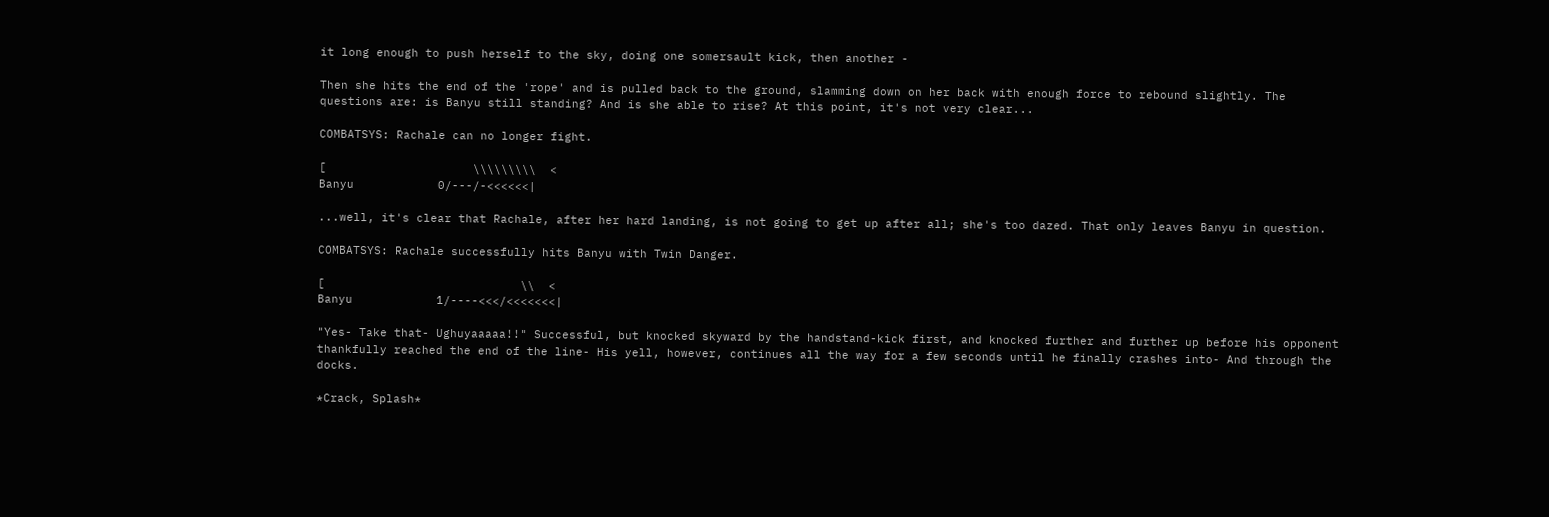it long enough to push herself to the sky, doing one somersault kick, then another -

Then she hits the end of the 'rope' and is pulled back to the ground, slamming down on her back with enough force to rebound slightly. The questions are: is Banyu still standing? And is she able to rise? At this point, it's not very clear...

COMBATSYS: Rachale can no longer fight.

[                     \\\\\\\\\  <
Banyu            0/---/-<<<<<<|

...well, it's clear that Rachale, after her hard landing, is not going to get up after all; she's too dazed. That only leaves Banyu in question.

COMBATSYS: Rachale successfully hits Banyu with Twin Danger.

[                            \\  <
Banyu            1/----<<</<<<<<<<|

"Yes- Take that- Ughuyaaaaa!!" Successful, but knocked skyward by the handstand-kick first, and knocked further and further up before his opponent thankfully reached the end of the line- His yell, however, continues all the way for a few seconds until he finally crashes into- And through the docks.

*Crack, Splash*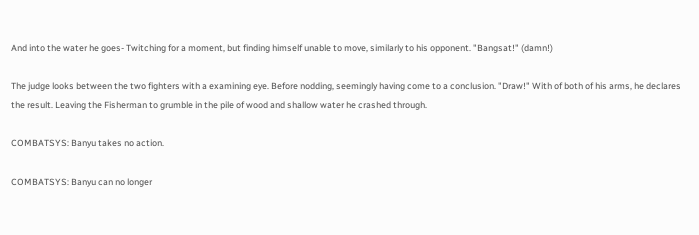And into the water he goes- Twitching for a moment, but finding himself unable to move, similarly to his opponent. "Bangsat!" (damn!)

The judge looks between the two fighters with a examining eye. Before nodding, seemingly having come to a conclusion. "Draw!" With of both of his arms, he declares the result. Leaving the Fisherman to grumble in the pile of wood and shallow water he crashed through.

COMBATSYS: Banyu takes no action.

COMBATSYS: Banyu can no longer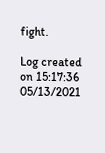fight.

Log created on 15:17:36 05/13/2021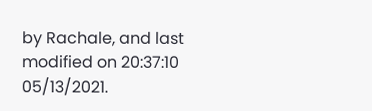by Rachale, and last modified on 20:37:10 05/13/2021.